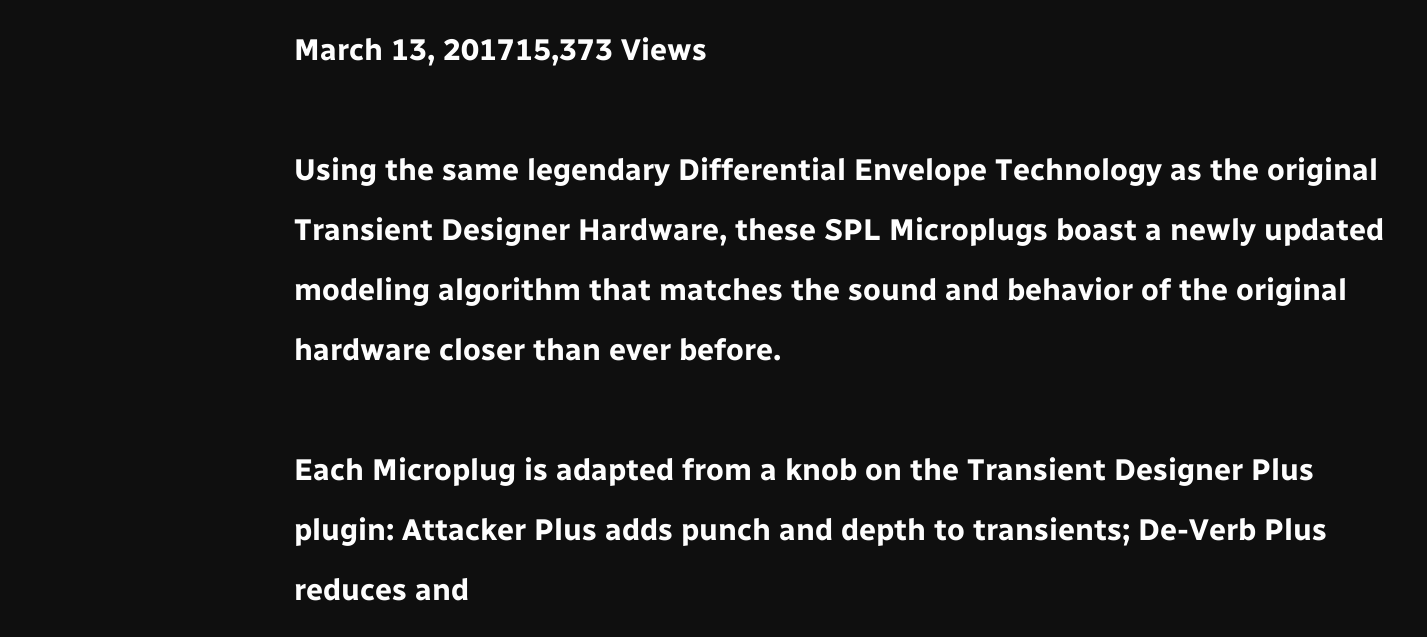March 13, 201715,373 Views

Using the same legendary Differential Envelope Technology as the original Transient Designer Hardware, these SPL Microplugs boast a newly updated modeling algorithm that matches the sound and behavior of the original hardware closer than ever before.

Each Microplug is adapted from a knob on the Transient Designer Plus plugin: Attacker Plus adds punch and depth to transients; De-Verb Plus reduces and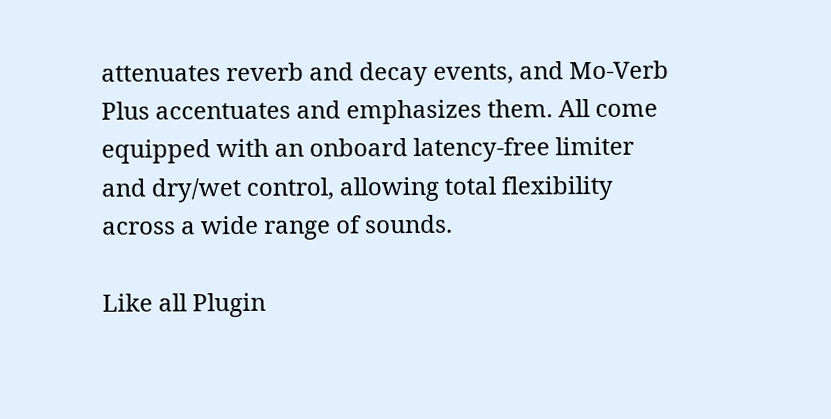attenuates reverb and decay events, and Mo-Verb Plus accentuates and emphasizes them. All come equipped with an onboard latency-free limiter and dry/wet control, allowing total flexibility across a wide range of sounds.

Like all Plugin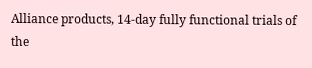Alliance products, 14-day fully functional trials of the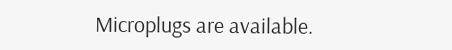Microplugs are available.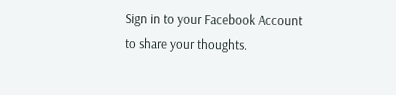Sign in to your Facebook Account to share your thoughts.